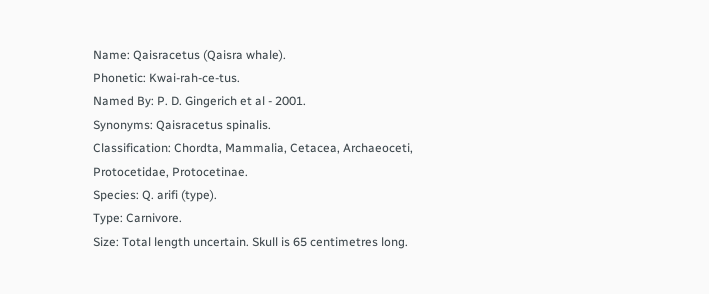Name: Qaisracetus (Qaisra whale).
Phonetic: Kwai-rah-ce-tus.
Named By: P. D. Gingerich et al - 2001.
Synonyms: Qaisracetus spinalis.
Classification: Chordta, Mammalia, Cetacea, Archaeoceti, Protocetidae, Protocetinae.
Species: Q. arifi (type).
Type: Carnivore.
Size: Total length uncertain. Skull is 65 centimetres long.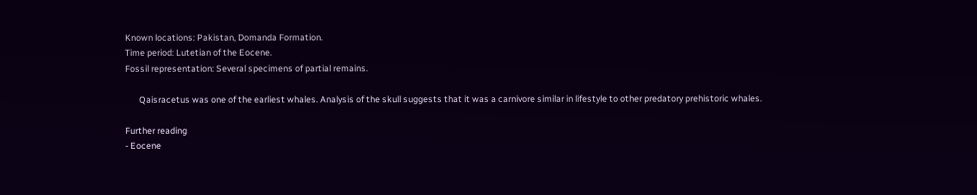Known locations: Pakistan, Domanda Formation.
Time period: Lutetian of the Eocene.
Fossil representation: Several specimens of partial remains.

       Qaisracetus was one of the earliest whales. Analysis of the skull suggests that it was a carnivore similar in lifestyle to other predatory prehistoric whales.

Further reading
- Eocene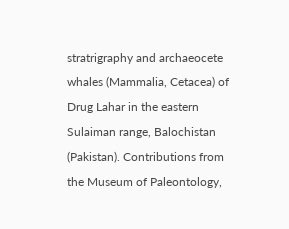stratrigraphy and archaeocete whales (Mammalia, Cetacea) of Drug Lahar in the eastern Sulaiman range, Balochistan (Pakistan). Contributions from the Museum of Paleontology,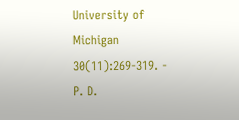University of Michigan 30(11):269-319. - P. D.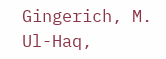Gingerich, M. Ul-Haq,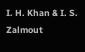I. H. Khan & I. S. Zalmout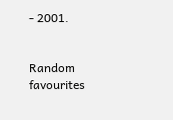- 2001.


Random favourites